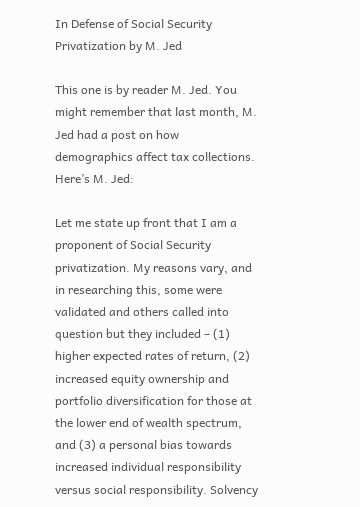In Defense of Social Security Privatization by M. Jed

This one is by reader M. Jed. You might remember that last month, M. Jed had a post on how demographics affect tax collections. Here’s M. Jed:

Let me state up front that I am a proponent of Social Security privatization. My reasons vary, and in researching this, some were validated and others called into question but they included – (1) higher expected rates of return, (2) increased equity ownership and portfolio diversification for those at the lower end of wealth spectrum, and (3) a personal bias towards increased individual responsibility versus social responsibility. Solvency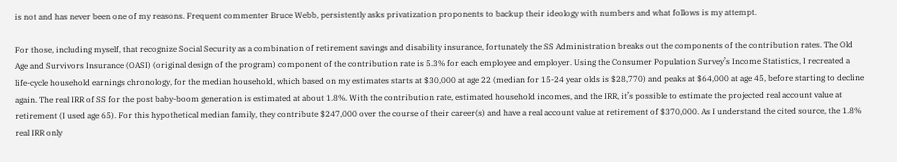is not and has never been one of my reasons. Frequent commenter Bruce Webb, persistently asks privatization proponents to backup their ideology with numbers and what follows is my attempt.

For those, including myself, that recognize Social Security as a combination of retirement savings and disability insurance, fortunately the SS Administration breaks out the components of the contribution rates. The Old Age and Survivors Insurance (OASI) (original design of the program) component of the contribution rate is 5.3% for each employee and employer. Using the Consumer Population Survey’s Income Statistics, I recreated a life-cycle household earnings chronology, for the median household, which based on my estimates starts at $30,000 at age 22 (median for 15-24 year olds is $28,770) and peaks at $64,000 at age 45, before starting to decline again. The real IRR of SS for the post baby-boom generation is estimated at about 1.8%. With the contribution rate, estimated household incomes, and the IRR, it’s possible to estimate the projected real account value at retirement (I used age 65). For this hypothetical median family, they contribute $247,000 over the course of their career(s) and have a real account value at retirement of $370,000. As I understand the cited source, the 1.8% real IRR only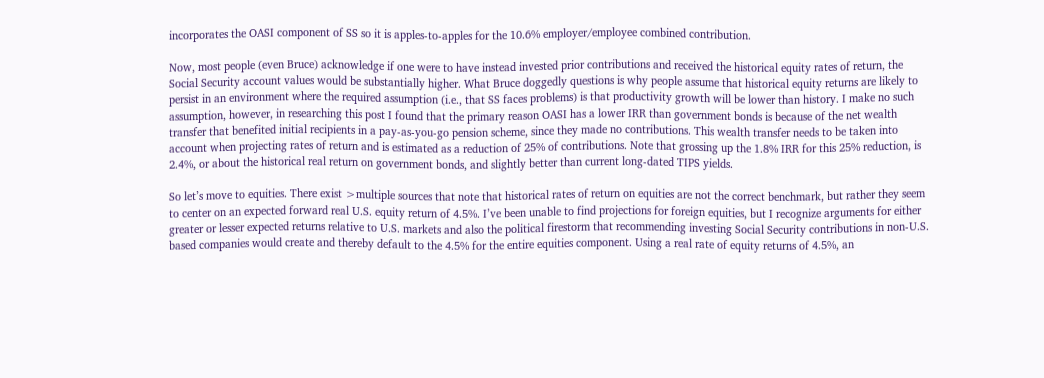incorporates the OASI component of SS so it is apples-to-apples for the 10.6% employer/employee combined contribution.

Now, most people (even Bruce) acknowledge if one were to have instead invested prior contributions and received the historical equity rates of return, the Social Security account values would be substantially higher. What Bruce doggedly questions is why people assume that historical equity returns are likely to persist in an environment where the required assumption (i.e., that SS faces problems) is that productivity growth will be lower than history. I make no such assumption, however, in researching this post I found that the primary reason OASI has a lower IRR than government bonds is because of the net wealth transfer that benefited initial recipients in a pay-as-you-go pension scheme, since they made no contributions. This wealth transfer needs to be taken into account when projecting rates of return and is estimated as a reduction of 25% of contributions. Note that grossing up the 1.8% IRR for this 25% reduction, is 2.4%, or about the historical real return on government bonds, and slightly better than current long-dated TIPS yields.

So let’s move to equities. There exist >multiple sources that note that historical rates of return on equities are not the correct benchmark, but rather they seem to center on an expected forward real U.S. equity return of 4.5%. I’ve been unable to find projections for foreign equities, but I recognize arguments for either greater or lesser expected returns relative to U.S. markets and also the political firestorm that recommending investing Social Security contributions in non-U.S. based companies would create and thereby default to the 4.5% for the entire equities component. Using a real rate of equity returns of 4.5%, an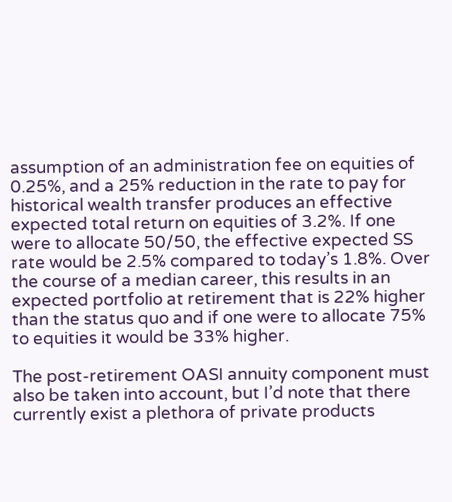assumption of an administration fee on equities of 0.25%, and a 25% reduction in the rate to pay for historical wealth transfer produces an effective expected total return on equities of 3.2%. If one were to allocate 50/50, the effective expected SS rate would be 2.5% compared to today’s 1.8%. Over the course of a median career, this results in an expected portfolio at retirement that is 22% higher than the status quo and if one were to allocate 75% to equities it would be 33% higher.

The post-retirement OASI annuity component must also be taken into account, but I’d note that there currently exist a plethora of private products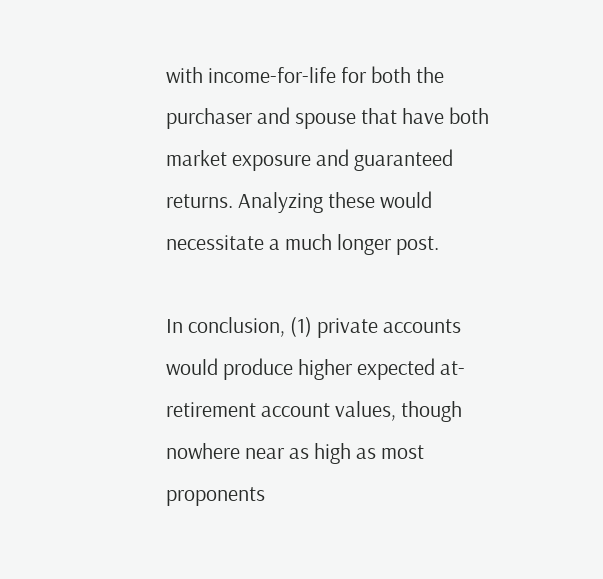with income-for-life for both the purchaser and spouse that have both market exposure and guaranteed returns. Analyzing these would necessitate a much longer post.

In conclusion, (1) private accounts would produce higher expected at-retirement account values, though nowhere near as high as most proponents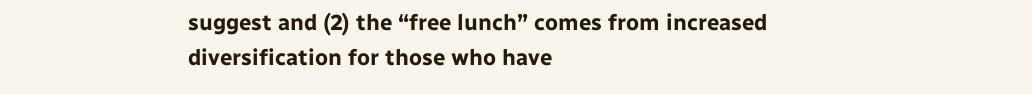suggest and (2) the “free lunch” comes from increased diversification for those who have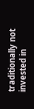traditionally not invested in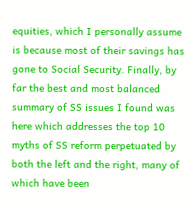equities, which I personally assume is because most of their savings has gone to Social Security. Finally, by far the best and most balanced summary of SS issues I found was here which addresses the top 10 myths of SS reform perpetuated by both the left and the right, many of which have been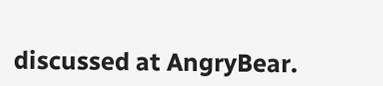discussed at AngryBear.